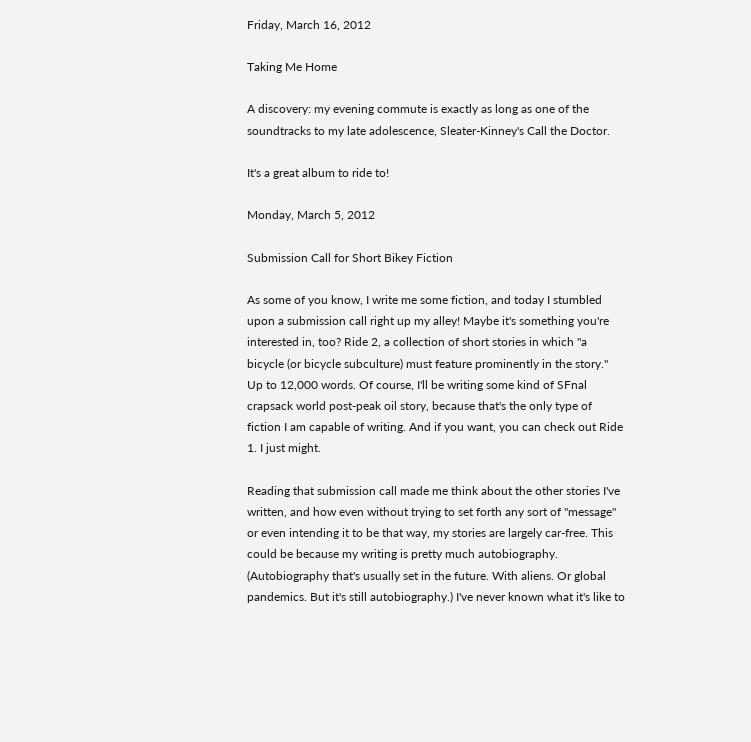Friday, March 16, 2012

Taking Me Home

A discovery: my evening commute is exactly as long as one of the soundtracks to my late adolescence, Sleater-Kinney's Call the Doctor.

It's a great album to ride to!

Monday, March 5, 2012

Submission Call for Short Bikey Fiction

As some of you know, I write me some fiction, and today I stumbled upon a submission call right up my alley! Maybe it's something you're interested in, too? Ride 2, a collection of short stories in which "a bicycle (or bicycle subculture) must feature prominently in the story." Up to 12,000 words. Of course, I'll be writing some kind of SFnal crapsack world post-peak oil story, because that's the only type of fiction I am capable of writing. And if you want, you can check out Ride 1. I just might.

Reading that submission call made me think about the other stories I've written, and how even without trying to set forth any sort of "message" or even intending it to be that way, my stories are largely car-free. This could be because my writing is pretty much autobiography. (Autobiography that's usually set in the future. With aliens. Or global pandemics. But it's still autobiography.) I've never known what it's like to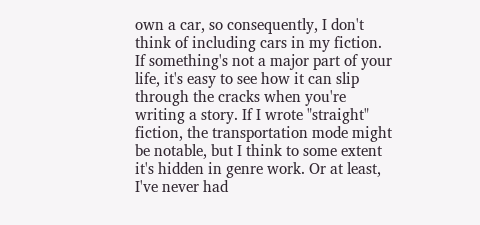own a car, so consequently, I don't think of including cars in my fiction. If something's not a major part of your life, it's easy to see how it can slip through the cracks when you're writing a story. If I wrote "straight" fiction, the transportation mode might be notable, but I think to some extent it's hidden in genre work. Or at least, I've never had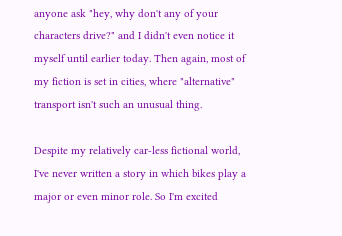anyone ask "hey, why don't any of your characters drive?" and I didn't even notice it myself until earlier today. Then again, most of my fiction is set in cities, where "alternative" transport isn't such an unusual thing.

Despite my relatively car-less fictional world, I've never written a story in which bikes play a major or even minor role. So I'm excited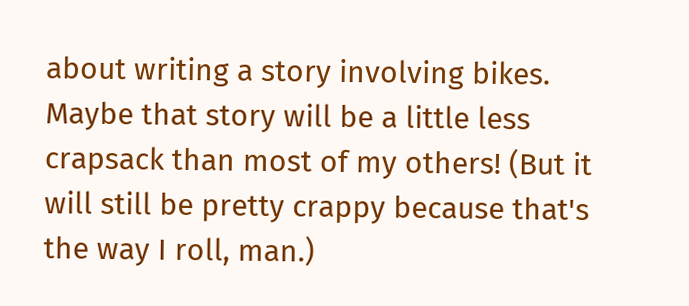about writing a story involving bikes. Maybe that story will be a little less crapsack than most of my others! (But it will still be pretty crappy because that's the way I roll, man.)